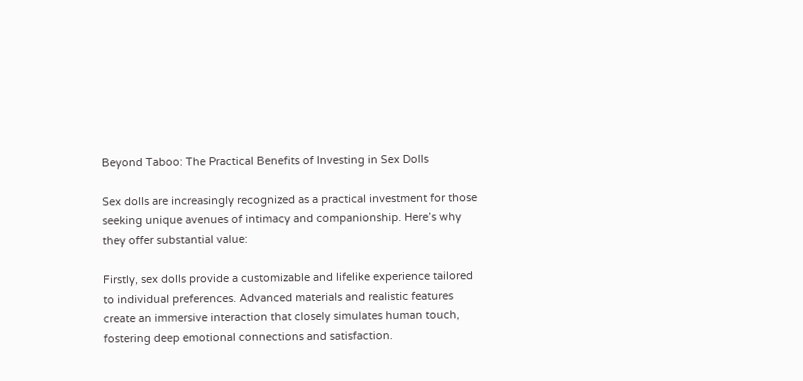Beyond Taboo: The Practical Benefits of Investing in Sex Dolls

Sex dolls are increasingly recognized as a practical investment for those seeking unique avenues of intimacy and companionship. Here’s why they offer substantial value:

Firstly, sex dolls provide a customizable and lifelike experience tailored to individual preferences. Advanced materials and realistic features create an immersive interaction that closely simulates human touch, fostering deep emotional connections and satisfaction.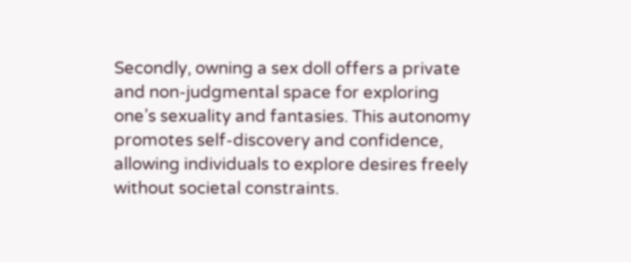Secondly, owning a sex doll offers a private and non-judgmental space for exploring one’s sexuality and fantasies. This autonomy promotes self-discovery and confidence, allowing individuals to explore desires freely without societal constraints.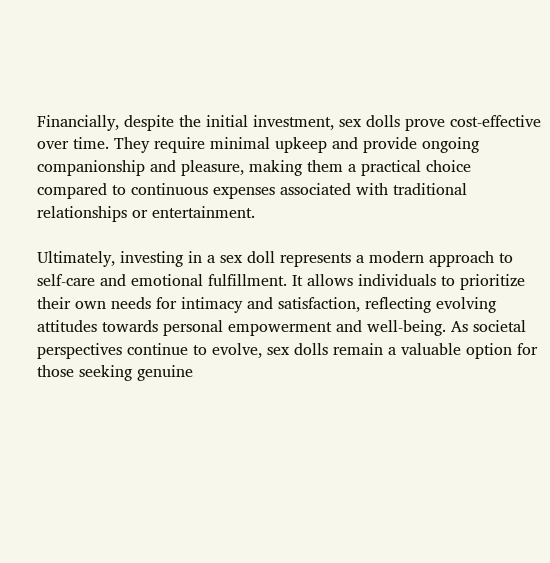Financially, despite the initial investment, sex dolls prove cost-effective over time. They require minimal upkeep and provide ongoing companionship and pleasure, making them a practical choice compared to continuous expenses associated with traditional relationships or entertainment.

Ultimately, investing in a sex doll represents a modern approach to self-care and emotional fulfillment. It allows individuals to prioritize their own needs for intimacy and satisfaction, reflecting evolving attitudes towards personal empowerment and well-being. As societal perspectives continue to evolve, sex dolls remain a valuable option for those seeking genuine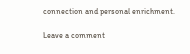connection and personal enrichment.

Leave a comment